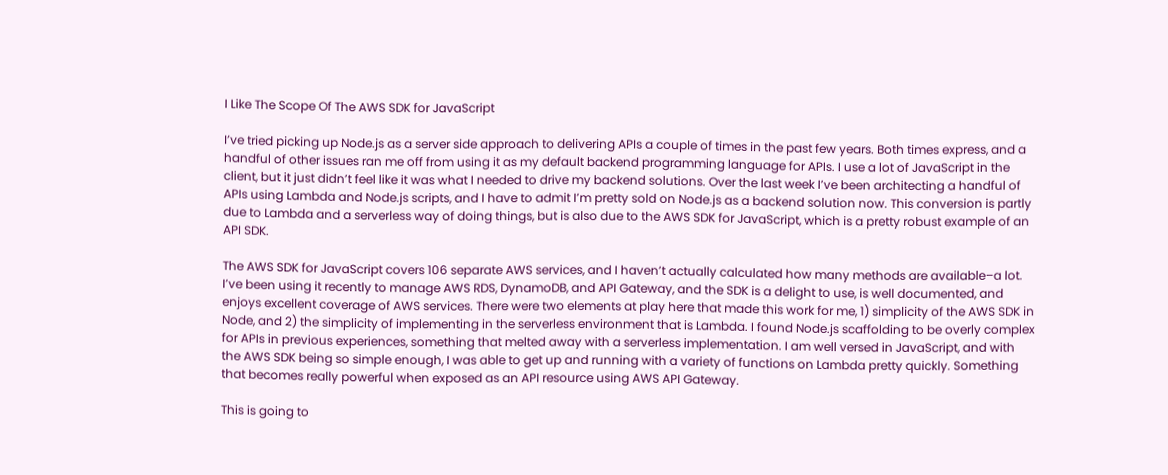I Like The Scope Of The AWS SDK for JavaScript

I’ve tried picking up Node.js as a server side approach to delivering APIs a couple of times in the past few years. Both times express, and a handful of other issues ran me off from using it as my default backend programming language for APIs. I use a lot of JavaScript in the client, but it just didn’t feel like it was what I needed to drive my backend solutions. Over the last week I’ve been architecting a handful of APIs using Lambda and Node.js scripts, and I have to admit I’m pretty sold on Node.js as a backend solution now. This conversion is partly due to Lambda and a serverless way of doing things, but is also due to the AWS SDK for JavaScript, which is a pretty robust example of an API SDK.

The AWS SDK for JavaScript covers 106 separate AWS services, and I haven’t actually calculated how many methods are available–a lot. I’ve been using it recently to manage AWS RDS, DynamoDB, and API Gateway, and the SDK is a delight to use, is well documented, and enjoys excellent coverage of AWS services. There were two elements at play here that made this work for me, 1) simplicity of the AWS SDK in Node, and 2) the simplicity of implementing in the serverless environment that is Lambda. I found Node.js scaffolding to be overly complex for APIs in previous experiences, something that melted away with a serverless implementation. I am well versed in JavaScript, and with the AWS SDK being so simple enough, I was able to get up and running with a variety of functions on Lambda pretty quickly. Something that becomes really powerful when exposed as an API resource using AWS API Gateway.

This is going to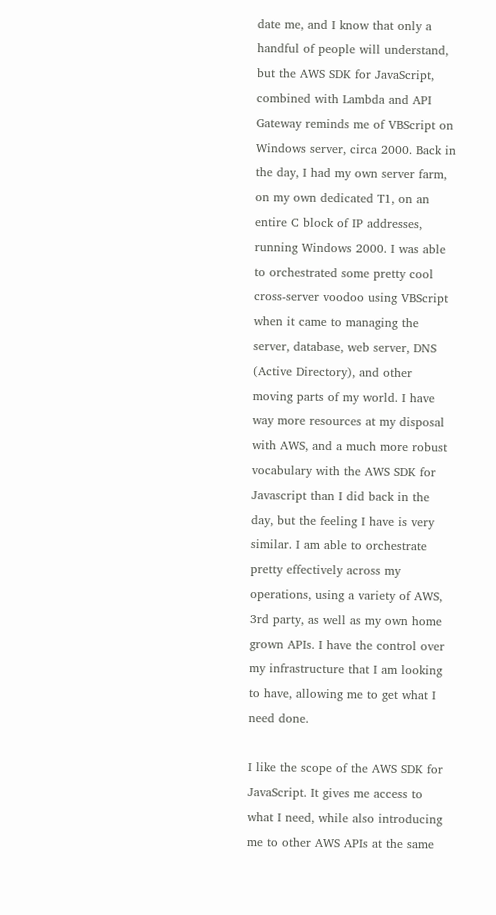date me, and I know that only a handful of people will understand, but the AWS SDK for JavaScript, combined with Lambda and API Gateway reminds me of VBScript on Windows server, circa 2000. Back in the day, I had my own server farm, on my own dedicated T1, on an entire C block of IP addresses, running Windows 2000. I was able to orchestrated some pretty cool cross-server voodoo using VBScript when it came to managing the server, database, web server, DNS (Active Directory), and other moving parts of my world. I have way more resources at my disposal with AWS, and a much more robust vocabulary with the AWS SDK for Javascript than I did back in the day, but the feeling I have is very similar. I am able to orchestrate pretty effectively across my operations, using a variety of AWS, 3rd party, as well as my own home grown APIs. I have the control over my infrastructure that I am looking to have, allowing me to get what I need done.

I like the scope of the AWS SDK for JavaScript. It gives me access to what I need, while also introducing me to other AWS APIs at the same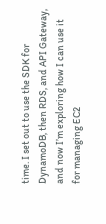time. I set out to use the SDK for DynamoDB, then RDS, and API Gateway, and now I’m exploring how I can use it for managing EC2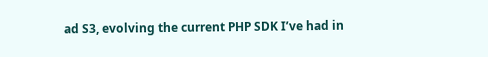ad S3, evolving the current PHP SDK I’ve had in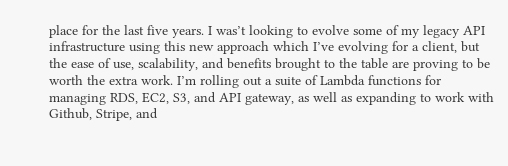place for the last five years. I was’t looking to evolve some of my legacy API infrastructure using this new approach which I’ve evolving for a client, but the ease of use, scalability, and benefits brought to the table are proving to be worth the extra work. I’m rolling out a suite of Lambda functions for managing RDS, EC2, S3, and API gateway, as well as expanding to work with Github, Stripe, and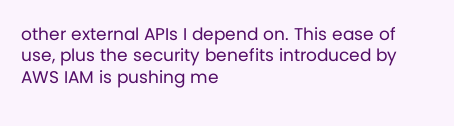other external APIs I depend on. This ease of use, plus the security benefits introduced by AWS IAM is pushing me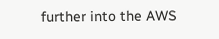further into the AWS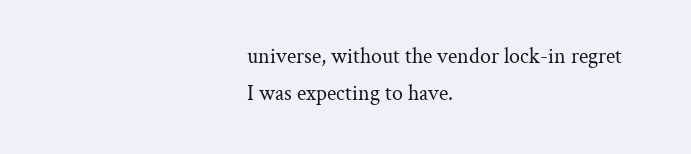universe, without the vendor lock-in regret I was expecting to have.